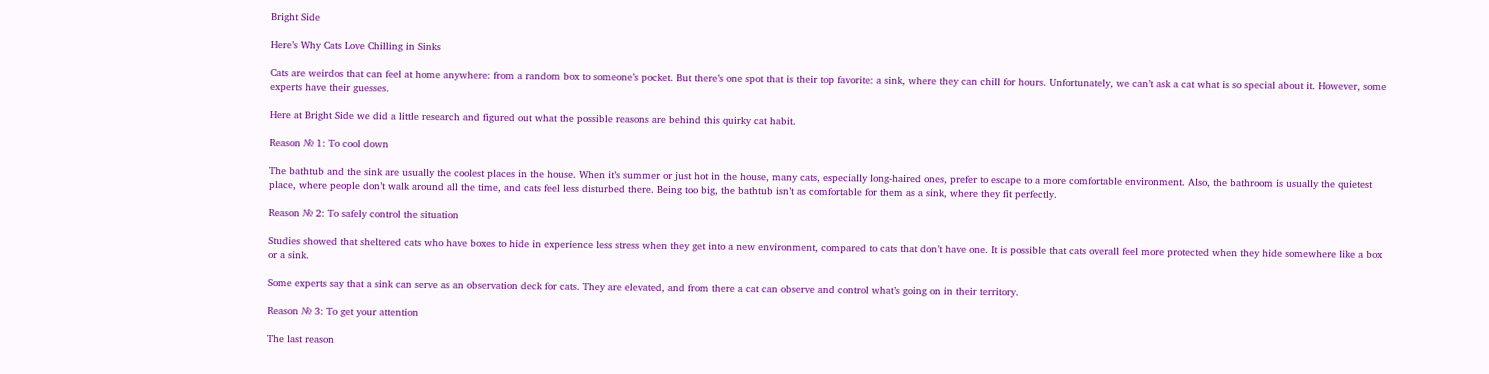Bright Side

Here’s Why Cats Love Chilling in Sinks

Cats are weirdos that can feel at home anywhere: from a random box to someone’s pocket. But there’s one spot that is their top favorite: a sink, where they can chill for hours. Unfortunately, we can’t ask a cat what is so special about it. However, some experts have their guesses.

Here at Bright Side we did a little research and figured out what the possible reasons are behind this quirky cat habit.

Reason № 1: To cool down

The bathtub and the sink are usually the coolest places in the house. When it’s summer or just hot in the house, many cats, especially long-haired ones, prefer to escape to a more comfortable environment. Also, the bathroom is usually the quietest place, where people don’t walk around all the time, and cats feel less disturbed there. Being too big, the bathtub isn’t as comfortable for them as a sink, where they fit perfectly.

Reason № 2: To safely control the situation

Studies showed that sheltered cats who have boxes to hide in experience less stress when they get into a new environment, compared to cats that don’t have one. It is possible that cats overall feel more protected when they hide somewhere like a box or a sink.

Some experts say that a sink can serve as an observation deck for cats. They are elevated, and from there a cat can observe and control what’s going on in their territory.

Reason № 3: To get your attention

The last reason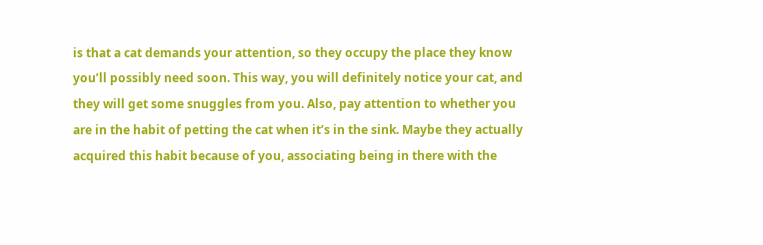is that a cat demands your attention, so they occupy the place they know you’ll possibly need soon. This way, you will definitely notice your cat, and they will get some snuggles from you. Also, pay attention to whether you are in the habit of petting the cat when it’s in the sink. Maybe they actually acquired this habit because of you, associating being in there with the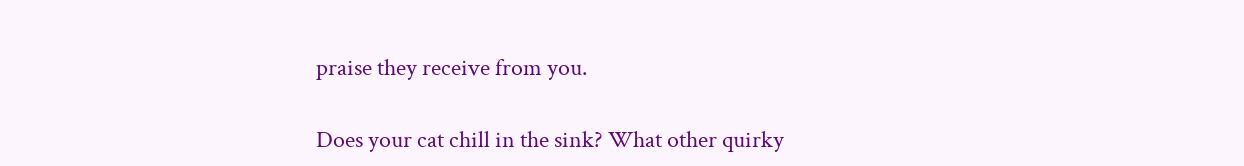praise they receive from you.

Does your cat chill in the sink? What other quirky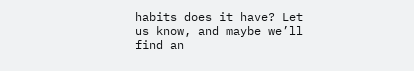habits does it have? Let us know, and maybe we’ll find an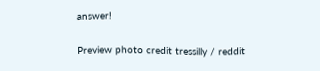answer!

Preview photo credit tressilly / reddit